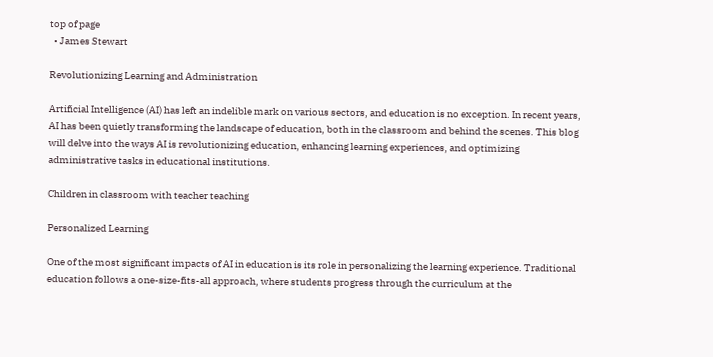top of page
  • James Stewart

Revolutionizing Learning and Administration

Artificial Intelligence (AI) has left an indelible mark on various sectors, and education is no exception. In recent years, AI has been quietly transforming the landscape of education, both in the classroom and behind the scenes. This blog will delve into the ways AI is revolutionizing education, enhancing learning experiences, and optimizing administrative tasks in educational institutions.

Children in classroom with teacher teaching

Personalized Learning

One of the most significant impacts of AI in education is its role in personalizing the learning experience. Traditional education follows a one-size-fits-all approach, where students progress through the curriculum at the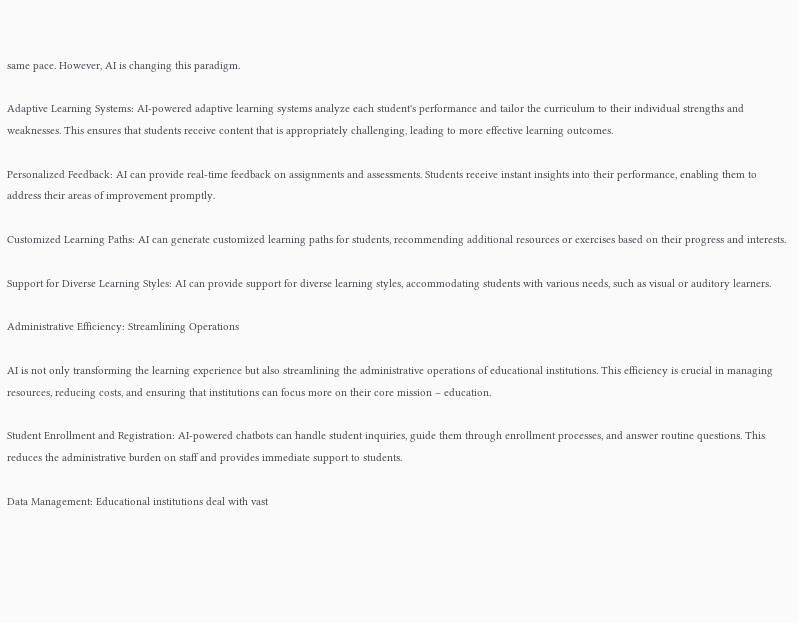same pace. However, AI is changing this paradigm.

Adaptive Learning Systems: AI-powered adaptive learning systems analyze each student's performance and tailor the curriculum to their individual strengths and weaknesses. This ensures that students receive content that is appropriately challenging, leading to more effective learning outcomes.

Personalized Feedback: AI can provide real-time feedback on assignments and assessments. Students receive instant insights into their performance, enabling them to address their areas of improvement promptly.

Customized Learning Paths: AI can generate customized learning paths for students, recommending additional resources or exercises based on their progress and interests.

Support for Diverse Learning Styles: AI can provide support for diverse learning styles, accommodating students with various needs, such as visual or auditory learners.

Administrative Efficiency: Streamlining Operations

AI is not only transforming the learning experience but also streamlining the administrative operations of educational institutions. This efficiency is crucial in managing resources, reducing costs, and ensuring that institutions can focus more on their core mission – education.

Student Enrollment and Registration: AI-powered chatbots can handle student inquiries, guide them through enrollment processes, and answer routine questions. This reduces the administrative burden on staff and provides immediate support to students.

Data Management: Educational institutions deal with vast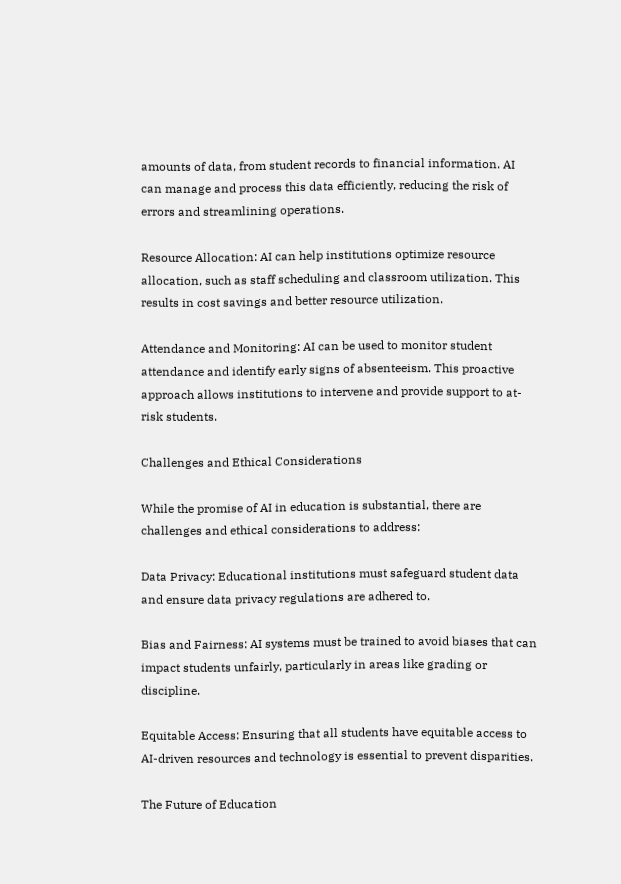amounts of data, from student records to financial information. AI can manage and process this data efficiently, reducing the risk of errors and streamlining operations.

Resource Allocation: AI can help institutions optimize resource allocation, such as staff scheduling and classroom utilization. This results in cost savings and better resource utilization.

Attendance and Monitoring: AI can be used to monitor student attendance and identify early signs of absenteeism. This proactive approach allows institutions to intervene and provide support to at-risk students.

Challenges and Ethical Considerations

While the promise of AI in education is substantial, there are challenges and ethical considerations to address:

Data Privacy: Educational institutions must safeguard student data and ensure data privacy regulations are adhered to.

Bias and Fairness: AI systems must be trained to avoid biases that can impact students unfairly, particularly in areas like grading or discipline.

Equitable Access: Ensuring that all students have equitable access to AI-driven resources and technology is essential to prevent disparities.

The Future of Education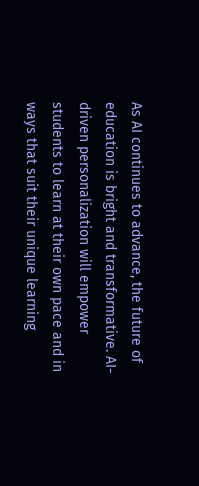As AI continues to advance, the future of education is bright and transformative. AI-driven personalization will empower students to learn at their own pace and in ways that suit their unique learning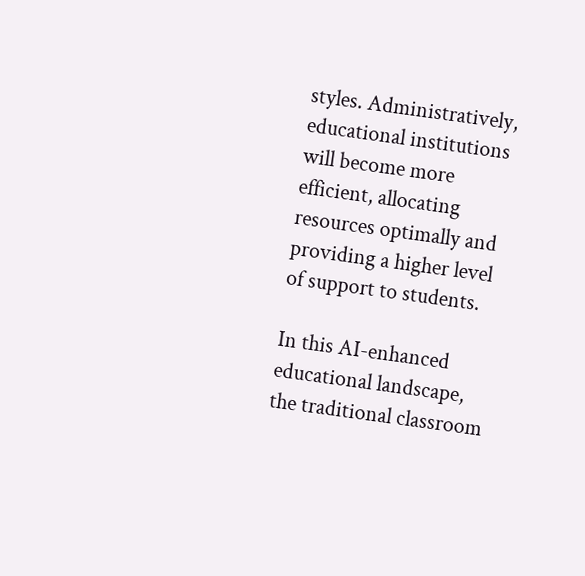styles. Administratively, educational institutions will become more efficient, allocating resources optimally and providing a higher level of support to students.

In this AI-enhanced educational landscape, the traditional classroom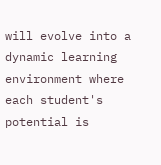will evolve into a dynamic learning environment where each student's potential is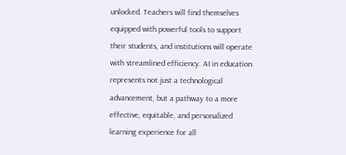unlocked. Teachers will find themselves equipped with powerful tools to support their students, and institutions will operate with streamlined efficiency. AI in education represents not just a technological advancement, but a pathway to a more effective, equitable, and personalized learning experience for all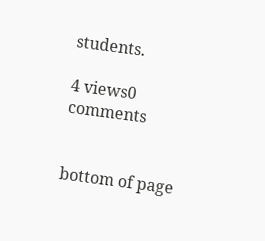students.

4 views0 comments


bottom of page